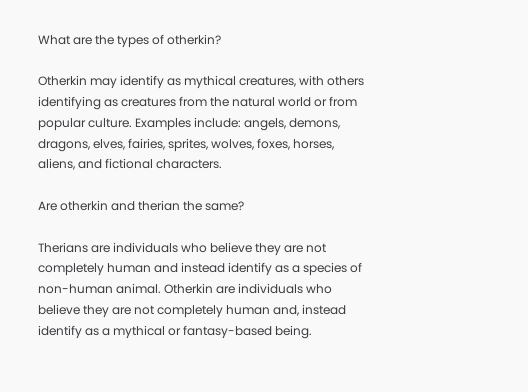What are the types of otherkin?

Otherkin may identify as mythical creatures, with others identifying as creatures from the natural world or from popular culture. Examples include: angels, demons, dragons, elves, fairies, sprites, wolves, foxes, horses, aliens, and fictional characters.

Are otherkin and therian the same?

Therians are individuals who believe they are not completely human and instead identify as a species of non-human animal. Otherkin are individuals who believe they are not completely human and, instead identify as a mythical or fantasy-based being.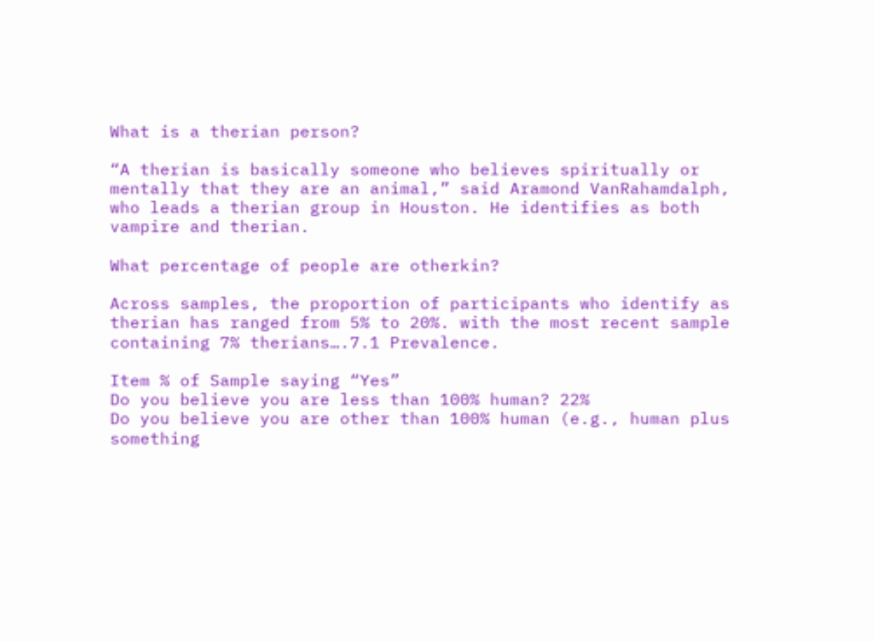What is a therian person?

“A therian is basically someone who believes spiritually or mentally that they are an animal,” said Aramond VanRahamdalph, who leads a therian group in Houston. He identifies as both vampire and therian.

What percentage of people are otherkin?

Across samples, the proportion of participants who identify as therian has ranged from 5% to 20%. with the most recent sample containing 7% therians….7.1 Prevalence.

Item % of Sample saying “Yes”
Do you believe you are less than 100% human? 22%
Do you believe you are other than 100% human (e.g., human plus something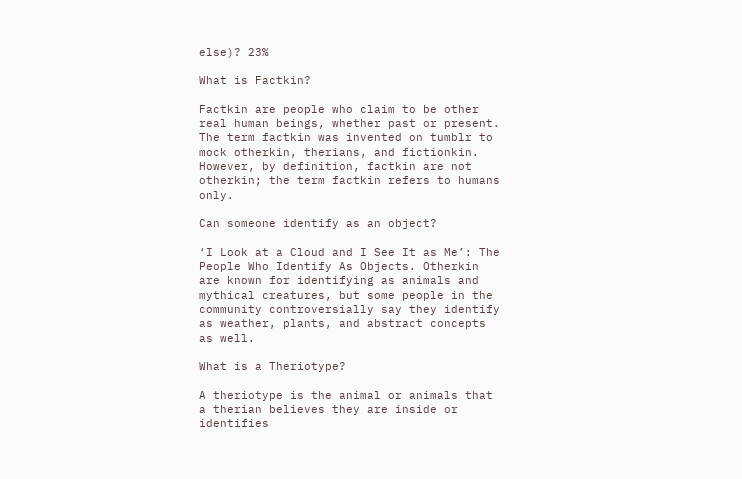else)? 23%

What is Factkin?

Factkin are people who claim to be other real human beings, whether past or present. The term factkin was invented on tumblr to mock otherkin, therians, and fictionkin. However, by definition, factkin are not otherkin; the term factkin refers to humans only.

Can someone identify as an object?

‘I Look at a Cloud and I See It as Me’: The People Who Identify As Objects. Otherkin are known for identifying as animals and mythical creatures, but some people in the community controversially say they identify as weather, plants, and abstract concepts as well.

What is a Theriotype?

A theriotype is the animal or animals that a therian believes they are inside or identifies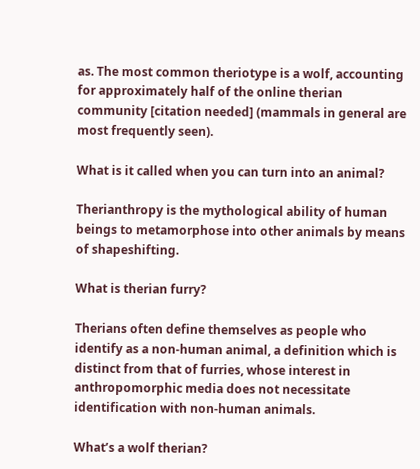as. The most common theriotype is a wolf, accounting for approximately half of the online therian community [citation needed] (mammals in general are most frequently seen).

What is it called when you can turn into an animal?

Therianthropy is the mythological ability of human beings to metamorphose into other animals by means of shapeshifting.

What is therian furry?

Therians often define themselves as people who identify as a non-human animal, a definition which is distinct from that of furries, whose interest in anthropomorphic media does not necessitate identification with non-human animals.

What’s a wolf therian?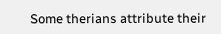Some therians attribute their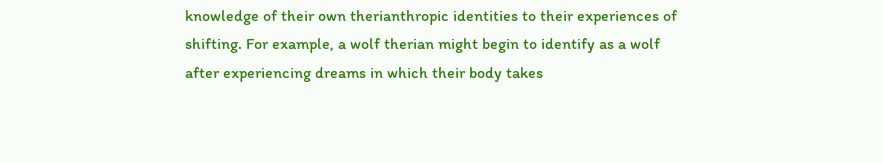knowledge of their own therianthropic identities to their experiences of shifting. For example, a wolf therian might begin to identify as a wolf after experiencing dreams in which their body takes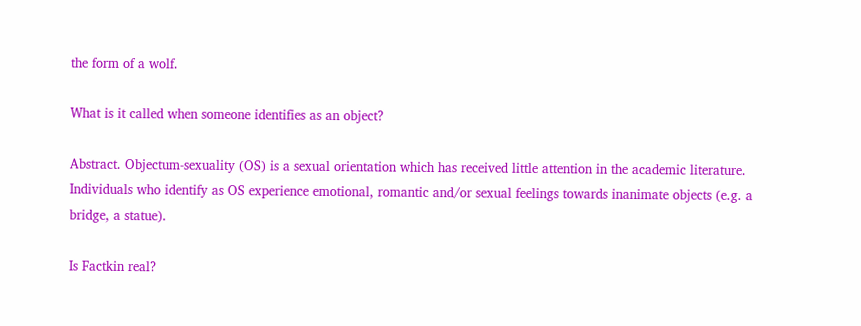the form of a wolf.

What is it called when someone identifies as an object?

Abstract. Objectum-sexuality (OS) is a sexual orientation which has received little attention in the academic literature. Individuals who identify as OS experience emotional, romantic and/or sexual feelings towards inanimate objects (e.g. a bridge, a statue).

Is Factkin real?